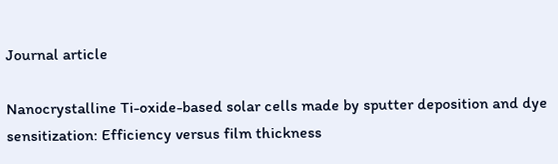Journal article

Nanocrystalline Ti-oxide-based solar cells made by sputter deposition and dye sensitization: Efficiency versus film thickness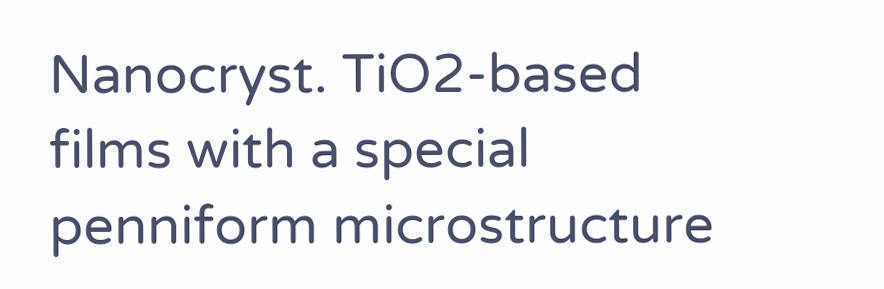Nanocryst. TiO2-based films with a special penniform microstructure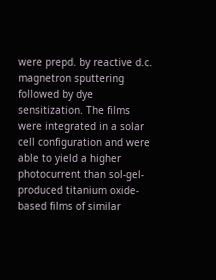were prepd. by reactive d.c. magnetron sputtering followed by dye sensitization. The films were integrated in a solar cell configuration and were able to yield a higher photocurrent than sol-gel-produced titanium oxide-based films of similar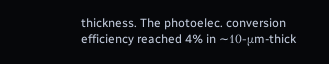thickness. The photoelec. conversion efficiency reached 4% in ∼10-μm-thick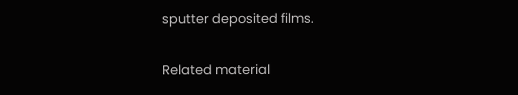sputter deposited films.


Related material